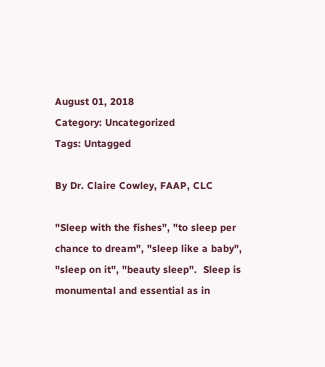August 01, 2018
Category: Uncategorized
Tags: Untagged

By Dr. Claire Cowley, FAAP, CLC

"Sleep with the fishes", "to sleep per chance to dream", "sleep like a baby", "sleep on it", "beauty sleep".  Sleep is monumental and essential as in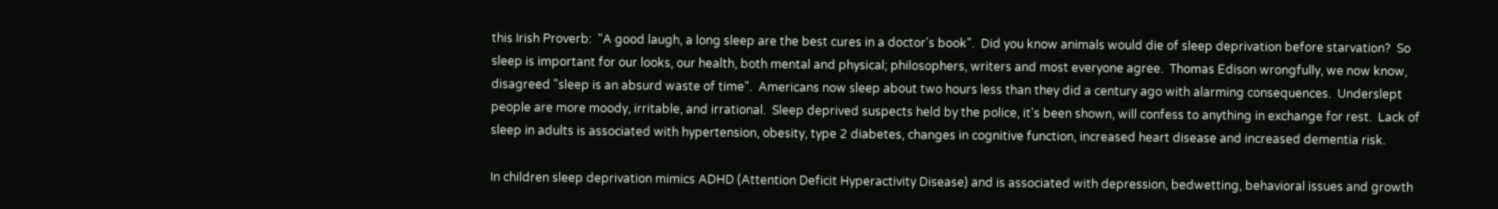this Irish Proverb:  "A good laugh, a long sleep are the best cures in a doctor's book".  Did you know animals would die of sleep deprivation before starvation?  So sleep is important for our looks, our health, both mental and physical; philosophers, writers and most everyone agree.  Thomas Edison wrongfully, we now know, disagreed "sleep is an absurd waste of time".  Americans now sleep about two hours less than they did a century ago with alarming consequences.  Underslept people are more moody, irritable, and irrational.  Sleep deprived suspects held by the police, it's been shown, will confess to anything in exchange for rest.  Lack of sleep in adults is associated with hypertension, obesity, type 2 diabetes, changes in cognitive function, increased heart disease and increased dementia risk.

In children sleep deprivation mimics ADHD (Attention Deficit Hyperactivity Disease) and is associated with depression, bedwetting, behavioral issues and growth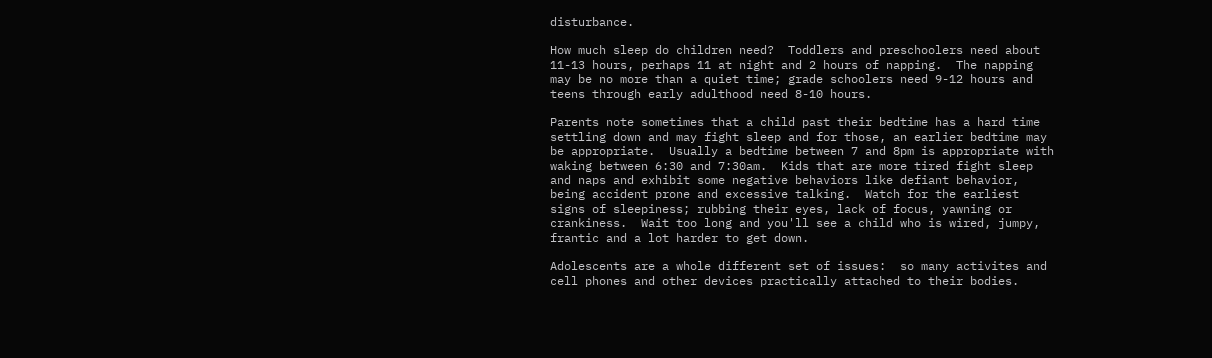disturbance.

How much sleep do children need?  Toddlers and preschoolers need about 11-13 hours, perhaps 11 at night and 2 hours of napping.  The napping may be no more than a quiet time; grade schoolers need 9-12 hours and teens through early adulthood need 8-10 hours.

Parents note sometimes that a child past their bedtime has a hard time settling down and may fight sleep and for those, an earlier bedtime may be appropriate.  Usually a bedtime between 7 and 8pm is appropriate with waking between 6:30 and 7:30am.  Kids that are more tired fight sleep and naps and exhibit some negative behaviors like defiant behavior, being accident prone and excessive talking.  Watch for the earliest signs of sleepiness; rubbing their eyes, lack of focus, yawning or crankiness.  Wait too long and you'll see a child who is wired, jumpy, frantic and a lot harder to get down.

Adolescents are a whole different set of issues:  so many activites and cell phones and other devices practically attached to their bodies.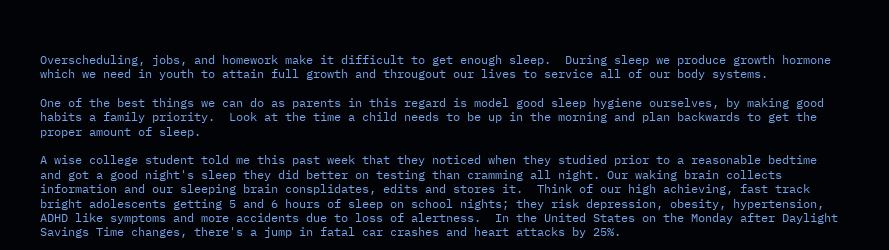Overscheduling, jobs, and homework make it difficult to get enough sleep.  During sleep we produce growth hormone which we need in youth to attain full growth and througout our lives to service all of our body systems.

One of the best things we can do as parents in this regard is model good sleep hygiene ourselves, by making good habits a family priority.  Look at the time a child needs to be up in the morning and plan backwards to get the proper amount of sleep.

A wise college student told me this past week that they noticed when they studied prior to a reasonable bedtime and got a good night's sleep they did better on testing than cramming all night. Our waking brain collects information and our sleeping brain consplidates, edits and stores it.  Think of our high achieving, fast track bright adolescents getting 5 and 6 hours of sleep on school nights; they risk depression, obesity, hypertension, ADHD like symptoms and more accidents due to loss of alertness.  In the United States on the Monday after Daylight Savings Time changes, there's a jump in fatal car crashes and heart attacks by 25%.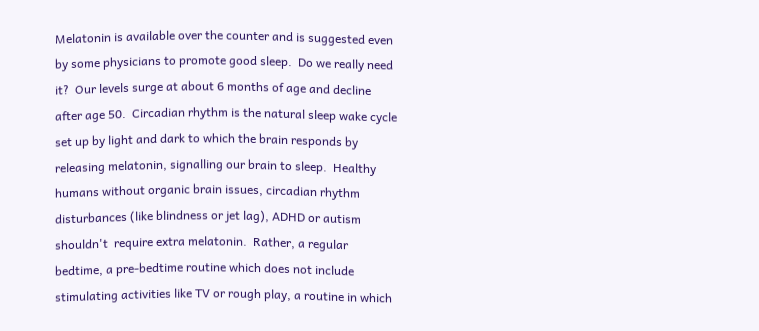Melatonin is available over the counter and is suggested even by some physicians to promote good sleep.  Do we really need it?  Our levels surge at about 6 months of age and decline after age 50.  Circadian rhythm is the natural sleep wake cycle set up by light and dark to which the brain responds by releasing melatonin, signalling our brain to sleep.  Healthy humans without organic brain issues, circadian rhythm disturbances (like blindness or jet lag), ADHD or autism shouldn't  require extra melatonin.  Rather, a regular bedtime, a pre-bedtime routine which does not include stimulating activities like TV or rough play, a routine in which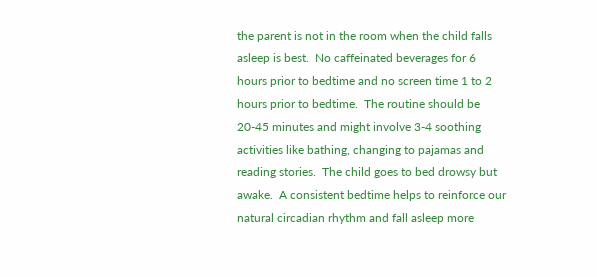the parent is not in the room when the child falls asleep is best.  No caffeinated beverages for 6 hours prior to bedtime and no screen time 1 to 2 hours prior to bedtime.  The routine should be 20-45 minutes and might involve 3-4 soothing activities like bathing, changing to pajamas and reading stories.  The child goes to bed drowsy but awake.  A consistent bedtime helps to reinforce our natural circadian rhythm and fall asleep more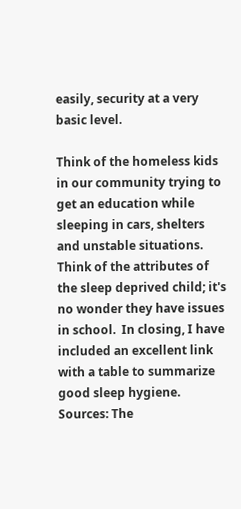easily, security at a very basic level.

Think of the homeless kids in our community trying to get an education while sleeping in cars, shelters and unstable situations.  Think of the attributes of the sleep deprived child; it's no wonder they have issues in school.  In closing, I have included an excellent link with a table to summarize good sleep hygiene.  Sources: The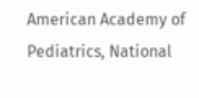American Academy of Pediatrics, National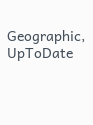Geographic, UpToDate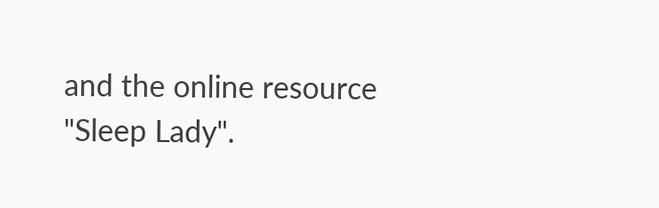and the online resource "Sleep Lady".